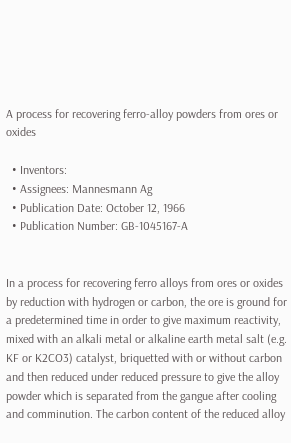A process for recovering ferro-alloy powders from ores or oxides

  • Inventors:
  • Assignees: Mannesmann Ag
  • Publication Date: October 12, 1966
  • Publication Number: GB-1045167-A


In a process for recovering ferro alloys from ores or oxides by reduction with hydrogen or carbon, the ore is ground for a predetermined time in order to give maximum reactivity, mixed with an alkali metal or alkaline earth metal salt (e.g. KF or K2CO3) catalyst, briquetted with or without carbon and then reduced under reduced pressure to give the alloy powder which is separated from the gangue after cooling and comminution. The carbon content of the reduced alloy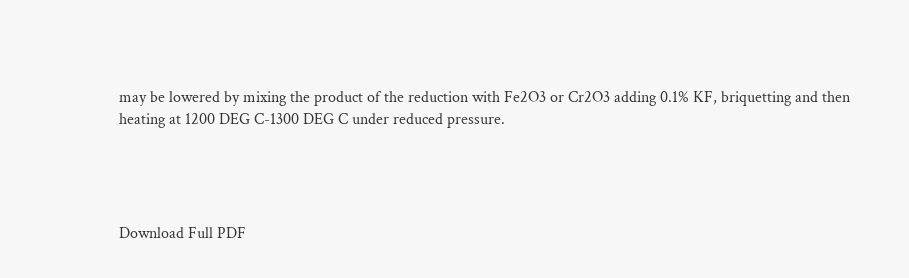may be lowered by mixing the product of the reduction with Fe2O3 or Cr2O3 adding 0.1% KF, briquetting and then heating at 1200 DEG C-1300 DEG C under reduced pressure.




Download Full PDF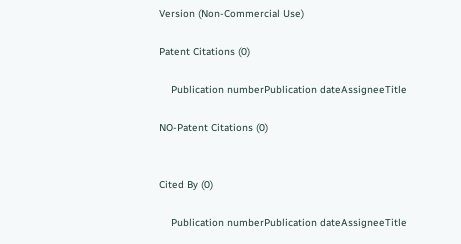Version (Non-Commercial Use)

Patent Citations (0)

    Publication numberPublication dateAssigneeTitle

NO-Patent Citations (0)


Cited By (0)

    Publication numberPublication dateAssigneeTitle